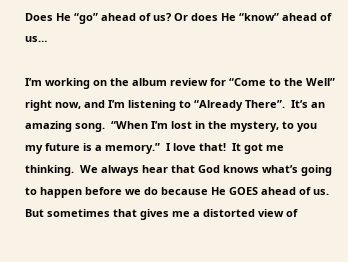Does He “go” ahead of us? Or does He “know” ahead of us…

I’m working on the album review for “Come to the Well” right now, and I’m listening to “Already There”.  It’s an amazing song.  “When I’m lost in the mystery, to you my future is a memory.”  I love that!  It got me thinking.  We always hear that God knows what’s going to happen before we do because He GOES ahead of us.  But sometimes that gives me a distorted view of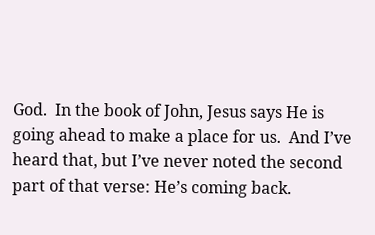God.  In the book of John, Jesus says He is going ahead to make a place for us.  And I’ve heard that, but I’ve never noted the second part of that verse: He’s coming back.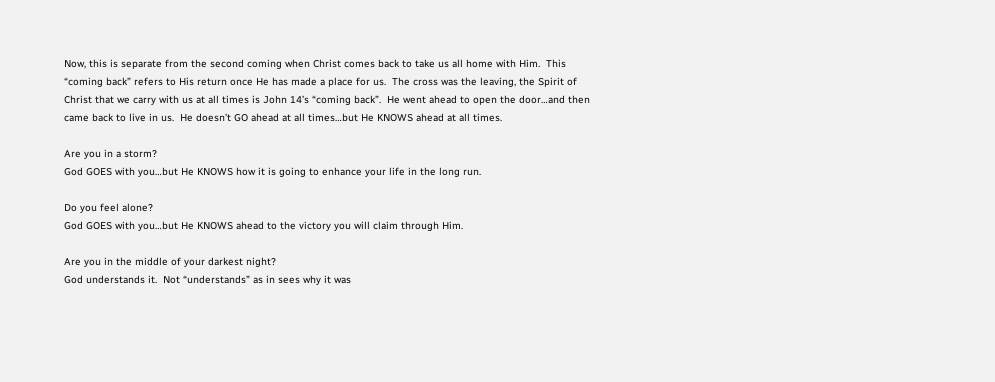Now, this is separate from the second coming when Christ comes back to take us all home with Him.  This “coming back” refers to His return once He has made a place for us.  The cross was the leaving, the Spirit of Christ that we carry with us at all times is John 14’s “coming back”.  He went ahead to open the door…and then came back to live in us.  He doesn’t GO ahead at all times…but He KNOWS ahead at all times.

Are you in a storm?
God GOES with you…but He KNOWS how it is going to enhance your life in the long run.

Do you feel alone?
God GOES with you…but He KNOWS ahead to the victory you will claim through Him.

Are you in the middle of your darkest night?
God understands it.  Not “understands” as in sees why it was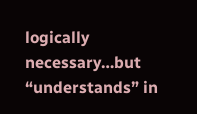logically necessary…but “understands” in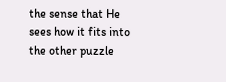the sense that He sees how it fits into the other puzzle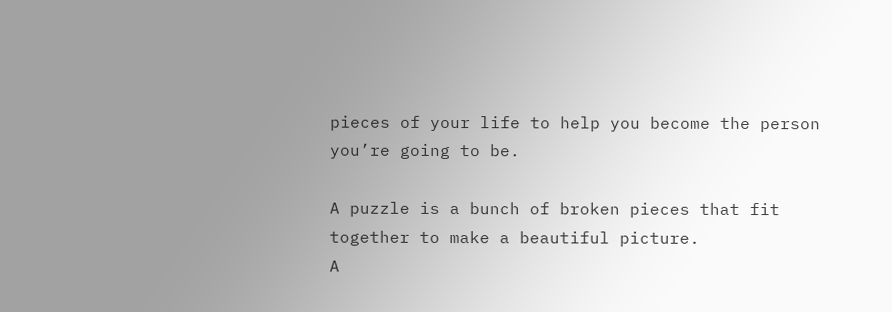pieces of your life to help you become the person you’re going to be.

A puzzle is a bunch of broken pieces that fit together to make a beautiful picture.
A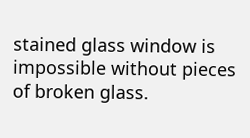stained glass window is impossible without pieces of broken glass.